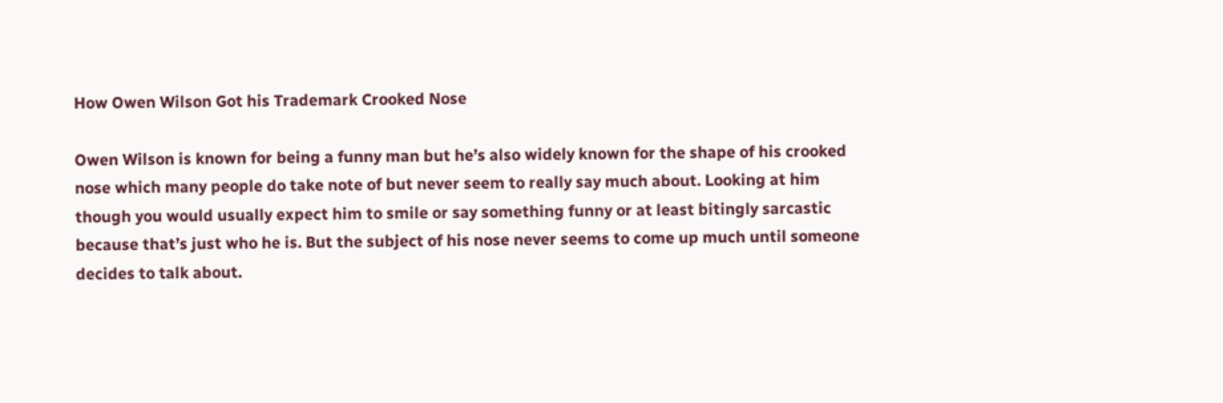How Owen Wilson Got his Trademark Crooked Nose

Owen Wilson is known for being a funny man but he’s also widely known for the shape of his crooked nose which many people do take note of but never seem to really say much about. Looking at him though you would usually expect him to smile or say something funny or at least bitingly sarcastic because that’s just who he is. But the subject of his nose never seems to come up much until someone decides to talk about.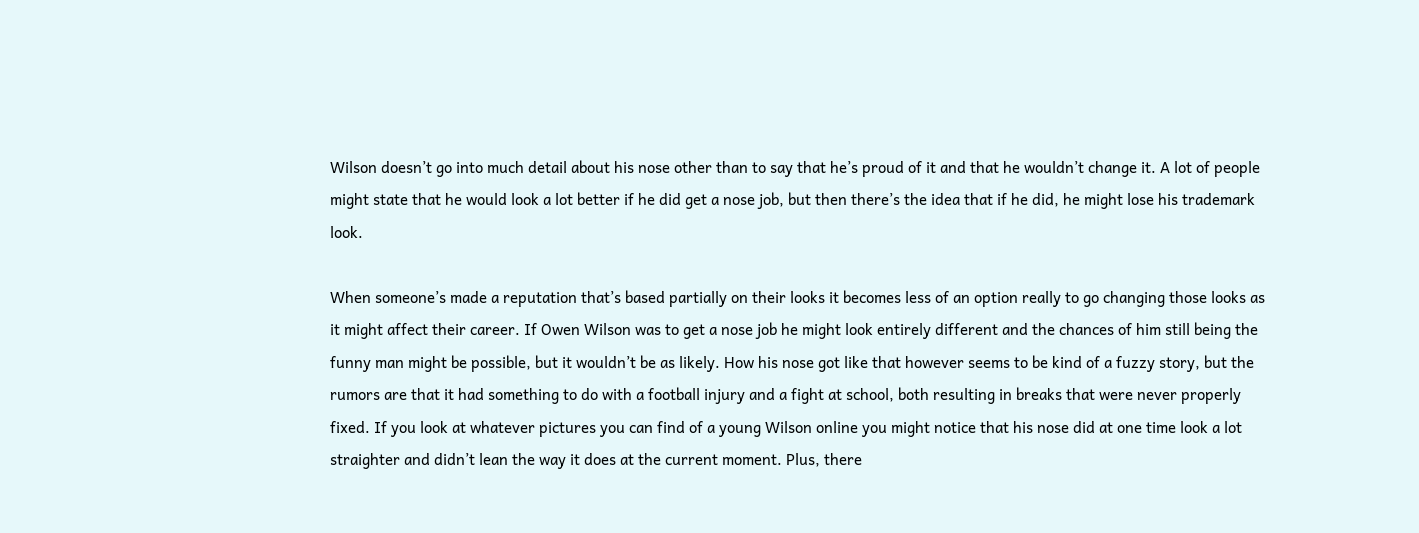Wilson doesn’t go into much detail about his nose other than to say that he’s proud of it and that he wouldn’t change it. A lot of people might state that he would look a lot better if he did get a nose job, but then there’s the idea that if he did, he might lose his trademark look.

When someone’s made a reputation that’s based partially on their looks it becomes less of an option really to go changing those looks as it might affect their career. If Owen Wilson was to get a nose job he might look entirely different and the chances of him still being the funny man might be possible, but it wouldn’t be as likely. How his nose got like that however seems to be kind of a fuzzy story, but the rumors are that it had something to do with a football injury and a fight at school, both resulting in breaks that were never properly fixed. If you look at whatever pictures you can find of a young Wilson online you might notice that his nose did at one time look a lot straighter and didn’t lean the way it does at the current moment. Plus, there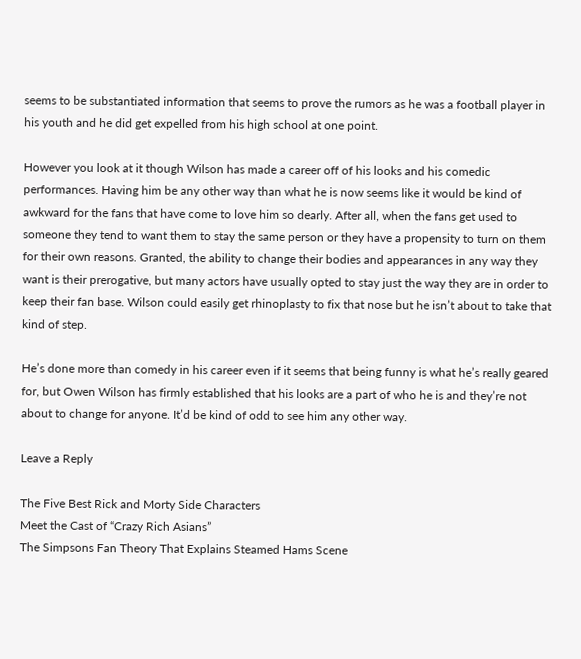seems to be substantiated information that seems to prove the rumors as he was a football player in his youth and he did get expelled from his high school at one point.

However you look at it though Wilson has made a career off of his looks and his comedic performances. Having him be any other way than what he is now seems like it would be kind of awkward for the fans that have come to love him so dearly. After all, when the fans get used to someone they tend to want them to stay the same person or they have a propensity to turn on them for their own reasons. Granted, the ability to change their bodies and appearances in any way they want is their prerogative, but many actors have usually opted to stay just the way they are in order to keep their fan base. Wilson could easily get rhinoplasty to fix that nose but he isn’t about to take that kind of step.

He’s done more than comedy in his career even if it seems that being funny is what he’s really geared for, but Owen Wilson has firmly established that his looks are a part of who he is and they’re not about to change for anyone. It’d be kind of odd to see him any other way.

Leave a Reply

The Five Best Rick and Morty Side Characters
Meet the Cast of “Crazy Rich Asians”
The Simpsons Fan Theory That Explains Steamed Hams Scene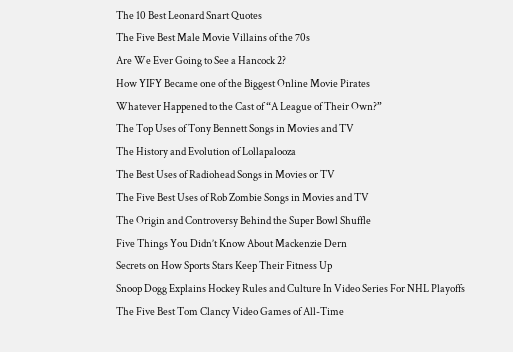The 10 Best Leonard Snart Quotes
The Five Best Male Movie Villains of the 70s
Are We Ever Going to See a Hancock 2?
How YIFY Became one of the Biggest Online Movie Pirates
Whatever Happened to the Cast of “A League of Their Own?”
The Top Uses of Tony Bennett Songs in Movies and TV
The History and Evolution of Lollapalooza
The Best Uses of Radiohead Songs in Movies or TV
The Five Best Uses of Rob Zombie Songs in Movies and TV
The Origin and Controversy Behind the Super Bowl Shuffle
Five Things You Didn’t Know About Mackenzie Dern
Secrets on How Sports Stars Keep Their Fitness Up
Snoop Dogg Explains Hockey Rules and Culture In Video Series For NHL Playoffs
The Five Best Tom Clancy Video Games of All-Time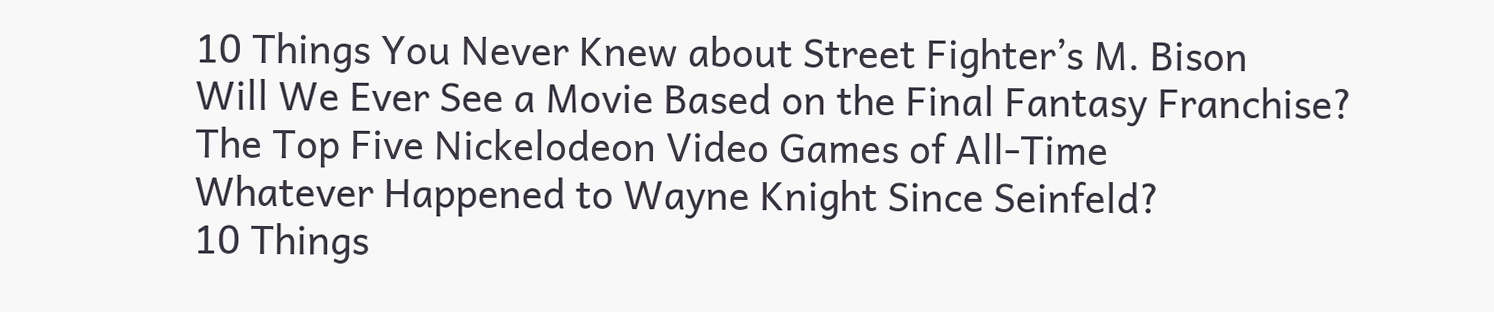10 Things You Never Knew about Street Fighter’s M. Bison
Will We Ever See a Movie Based on the Final Fantasy Franchise?
The Top Five Nickelodeon Video Games of All-Time
Whatever Happened to Wayne Knight Since Seinfeld?
10 Things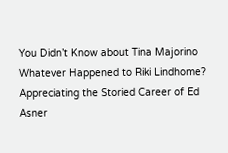You Didn’t Know about Tina Majorino
Whatever Happened to Riki Lindhome?
Appreciating the Storied Career of Ed Asner